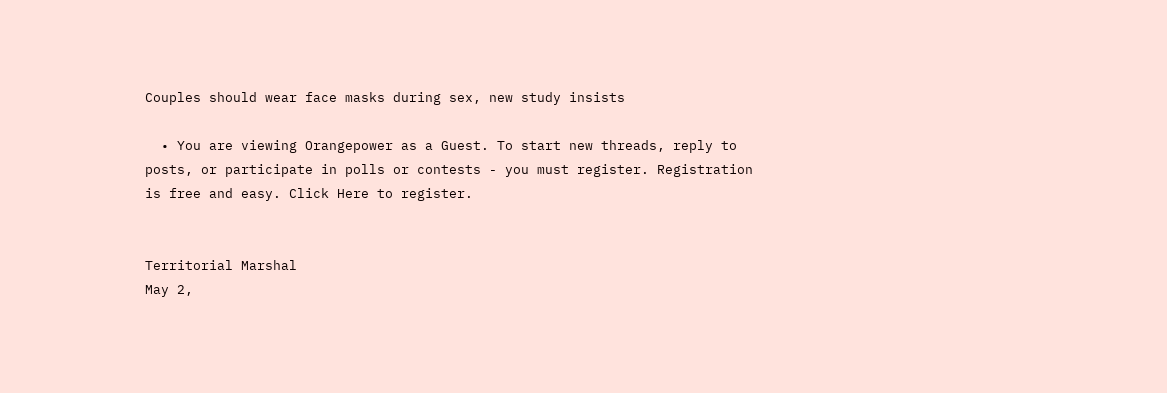Couples should wear face masks during sex, new study insists

  • You are viewing Orangepower as a Guest. To start new threads, reply to posts, or participate in polls or contests - you must register. Registration is free and easy. Click Here to register.


Territorial Marshal
May 2,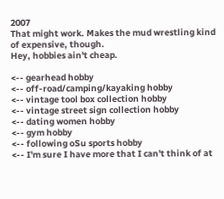2007
That might work. Makes the mud wrestling kind of expensive, though.
Hey, hobbies ain't cheap.

<-- gearhead hobby
<-- off-road/camping/kayaking hobby
<-- vintage tool box collection hobby
<-- vintage street sign collection hobby
<-- dating women hobby
<-- gym hobby
<-- following oSu sports hobby
<-- I'm sure I have more that I can't think of at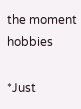the moment hobbies

*Just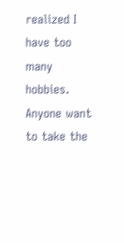realized I have too many hobbies. Anyone want to take the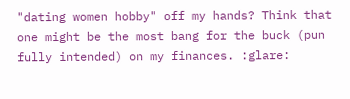"dating women hobby" off my hands? Think that one might be the most bang for the buck (pun fully intended) on my finances. :glare: